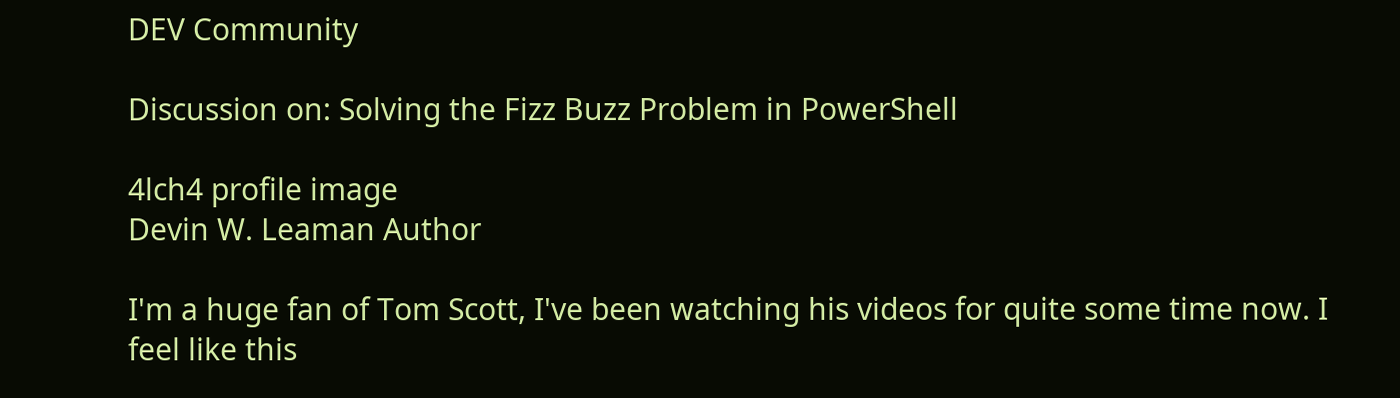DEV Community

Discussion on: Solving the Fizz Buzz Problem in PowerShell

4lch4 profile image
Devin W. Leaman Author

I'm a huge fan of Tom Scott, I've been watching his videos for quite some time now. I feel like this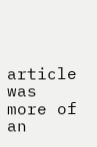article was more of an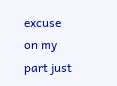excuse on my part just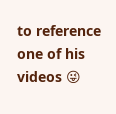to reference one of his videos 😜